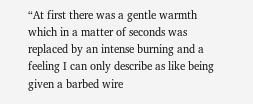“At first there was a gentle warmth which in a matter of seconds was replaced by an intense burning and a feeling I can only describe as like being given a barbed wire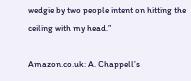wedgie by two people intent on hitting the ceiling with my head.”

Amazon.co.uk: A. Chappell’s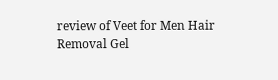review of Veet for Men Hair Removal Gel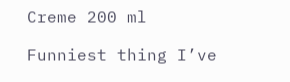Creme 200 ml

Funniest thing I’ve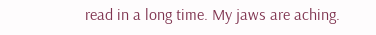read in a long time. My jaws are aching.